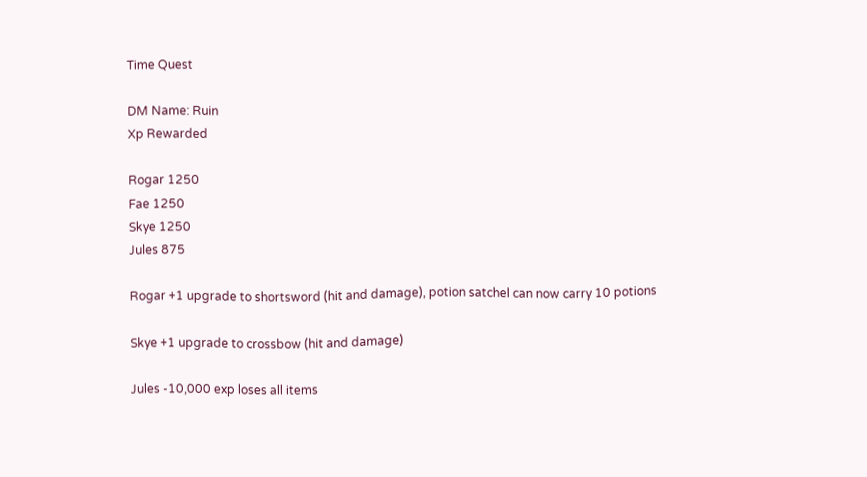Time Quest

DM Name: Ruin
Xp Rewarded

Rogar 1250
Fae 1250
Skye 1250
Jules 875

Rogar +1 upgrade to shortsword (hit and damage), potion satchel can now carry 10 potions

Skye +1 upgrade to crossbow (hit and damage)

Jules -10,000 exp loses all items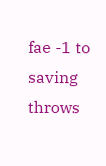fae -1 to saving throws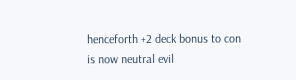henceforth +2 deck bonus to con is now neutral evil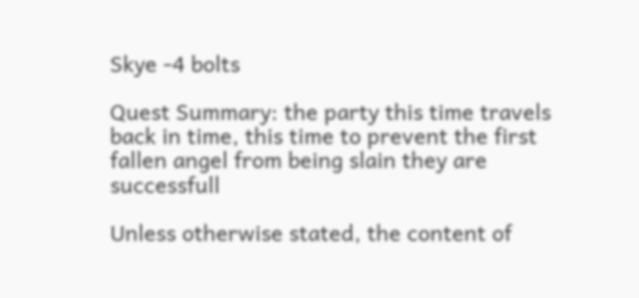Skye -4 bolts

Quest Summary: the party this time travels back in time, this time to prevent the first fallen angel from being slain they are successfull

Unless otherwise stated, the content of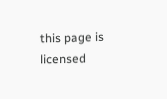this page is licensed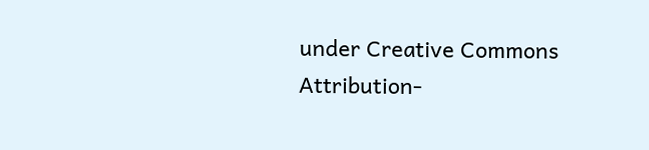under Creative Commons Attribution-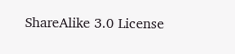ShareAlike 3.0 License